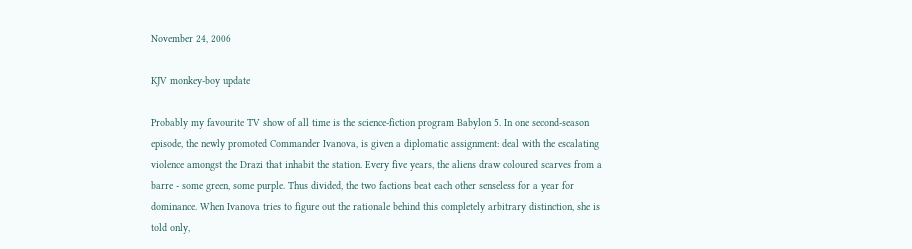November 24, 2006

KJV monkey-boy update

Probably my favourite TV show of all time is the science-fiction program Babylon 5. In one second-season episode, the newly promoted Commander Ivanova, is given a diplomatic assignment: deal with the escalating violence amongst the Drazi that inhabit the station. Every five years, the aliens draw coloured scarves from a barre - some green, some purple. Thus divided, the two factions beat each other senseless for a year for dominance. When Ivanova tries to figure out the rationale behind this completely arbitrary distinction, she is told only,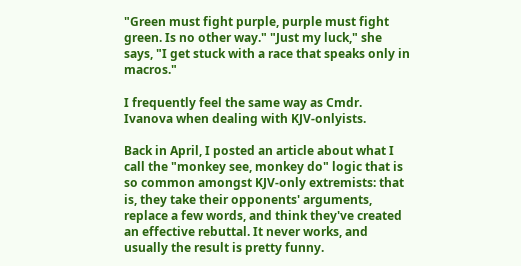"Green must fight purple, purple must fight green. Is no other way." "Just my luck," she says, "I get stuck with a race that speaks only in macros."

I frequently feel the same way as Cmdr. Ivanova when dealing with KJV-onlyists.

Back in April, I posted an article about what I call the "monkey see, monkey do" logic that is so common amongst KJV-only extremists: that is, they take their opponents' arguments, replace a few words, and think they've created an effective rebuttal. It never works, and usually the result is pretty funny.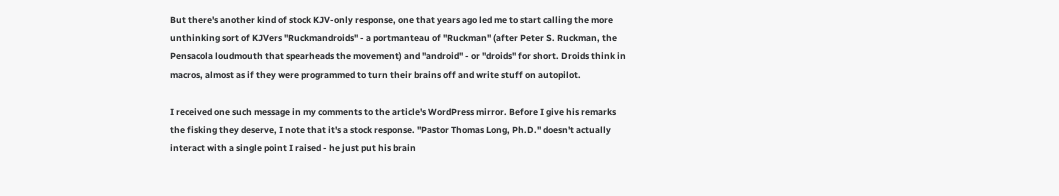But there's another kind of stock KJV-only response, one that years ago led me to start calling the more unthinking sort of KJVers "Ruckmandroids" - a portmanteau of "Ruckman" (after Peter S. Ruckman, the Pensacola loudmouth that spearheads the movement) and "android" - or "droids" for short. Droids think in macros, almost as if they were programmed to turn their brains off and write stuff on autopilot.

I received one such message in my comments to the article's WordPress mirror. Before I give his remarks the fisking they deserve, I note that it's a stock response. "Pastor Thomas Long, Ph.D." doesn't actually interact with a single point I raised - he just put his brain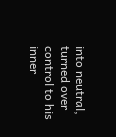into neutral, turned over control to his inner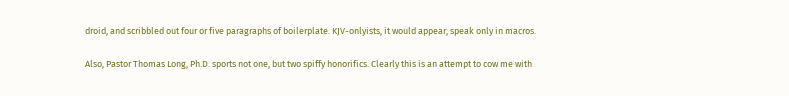droid, and scribbled out four or five paragraphs of boilerplate. KJV-onlyists, it would appear, speak only in macros.

Also, Pastor Thomas Long, Ph.D. sports not one, but two spiffy honorifics. Clearly this is an attempt to cow me with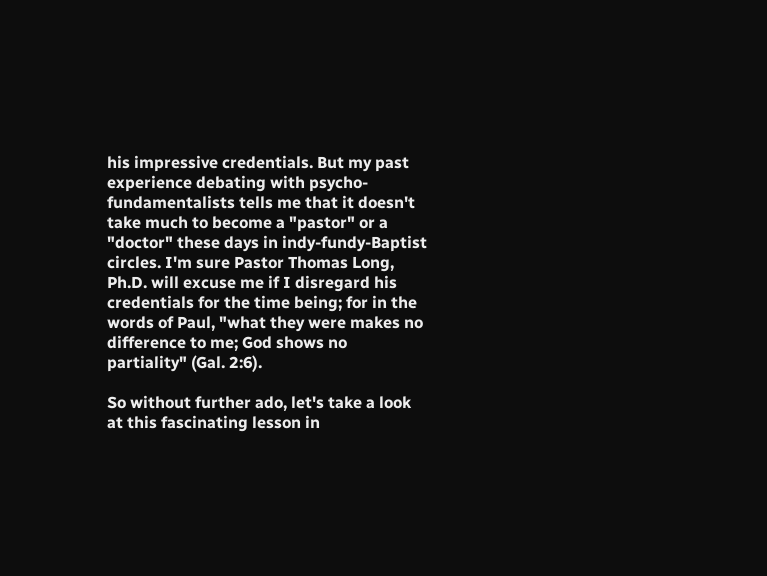his impressive credentials. But my past experience debating with psycho-fundamentalists tells me that it doesn't take much to become a "pastor" or a "doctor" these days in indy-fundy-Baptist circles. I'm sure Pastor Thomas Long, Ph.D. will excuse me if I disregard his credentials for the time being; for in the words of Paul, "what they were makes no difference to me; God shows no partiality" (Gal. 2:6).

So without further ado, let's take a look at this fascinating lesson in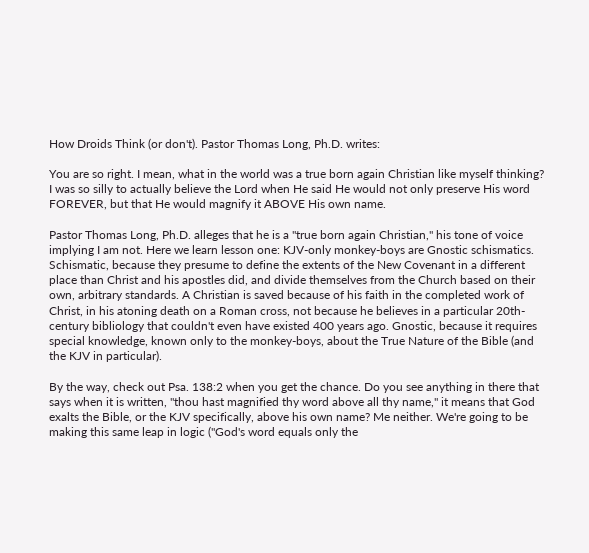How Droids Think (or don't). Pastor Thomas Long, Ph.D. writes:

You are so right. I mean, what in the world was a true born again Christian like myself thinking? I was so silly to actually believe the Lord when He said He would not only preserve His word FOREVER, but that He would magnify it ABOVE His own name.

Pastor Thomas Long, Ph.D. alleges that he is a "true born again Christian," his tone of voice implying I am not. Here we learn lesson one: KJV-only monkey-boys are Gnostic schismatics. Schismatic, because they presume to define the extents of the New Covenant in a different place than Christ and his apostles did, and divide themselves from the Church based on their own, arbitrary standards. A Christian is saved because of his faith in the completed work of Christ, in his atoning death on a Roman cross, not because he believes in a particular 20th-century bibliology that couldn't even have existed 400 years ago. Gnostic, because it requires special knowledge, known only to the monkey-boys, about the True Nature of the Bible (and the KJV in particular).

By the way, check out Psa. 138:2 when you get the chance. Do you see anything in there that says when it is written, "thou hast magnified thy word above all thy name," it means that God exalts the Bible, or the KJV specifically, above his own name? Me neither. We're going to be making this same leap in logic ("God's word equals only the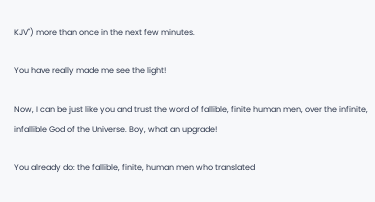KJV") more than once in the next few minutes.

You have really made me see the light!

Now, I can be just like you and trust the word of fallible, finite human men, over the infinite, infallible God of the Universe. Boy, what an upgrade!

You already do: the fallible, finite, human men who translated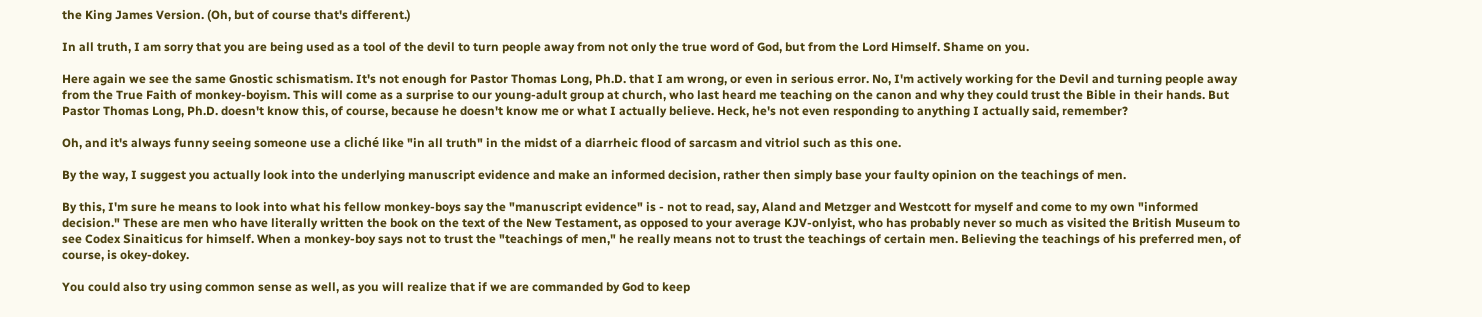the King James Version. (Oh, but of course that's different.)

In all truth, I am sorry that you are being used as a tool of the devil to turn people away from not only the true word of God, but from the Lord Himself. Shame on you.

Here again we see the same Gnostic schismatism. It's not enough for Pastor Thomas Long, Ph.D. that I am wrong, or even in serious error. No, I'm actively working for the Devil and turning people away from the True Faith of monkey-boyism. This will come as a surprise to our young-adult group at church, who last heard me teaching on the canon and why they could trust the Bible in their hands. But Pastor Thomas Long, Ph.D. doesn't know this, of course, because he doesn't know me or what I actually believe. Heck, he's not even responding to anything I actually said, remember?

Oh, and it's always funny seeing someone use a cliché like "in all truth" in the midst of a diarrheic flood of sarcasm and vitriol such as this one.

By the way, I suggest you actually look into the underlying manuscript evidence and make an informed decision, rather then simply base your faulty opinion on the teachings of men.

By this, I'm sure he means to look into what his fellow monkey-boys say the "manuscript evidence" is - not to read, say, Aland and Metzger and Westcott for myself and come to my own "informed decision." These are men who have literally written the book on the text of the New Testament, as opposed to your average KJV-onlyist, who has probably never so much as visited the British Museum to see Codex Sinaiticus for himself. When a monkey-boy says not to trust the "teachings of men," he really means not to trust the teachings of certain men. Believing the teachings of his preferred men, of course, is okey-dokey.

You could also try using common sense as well, as you will realize that if we are commanded by God to keep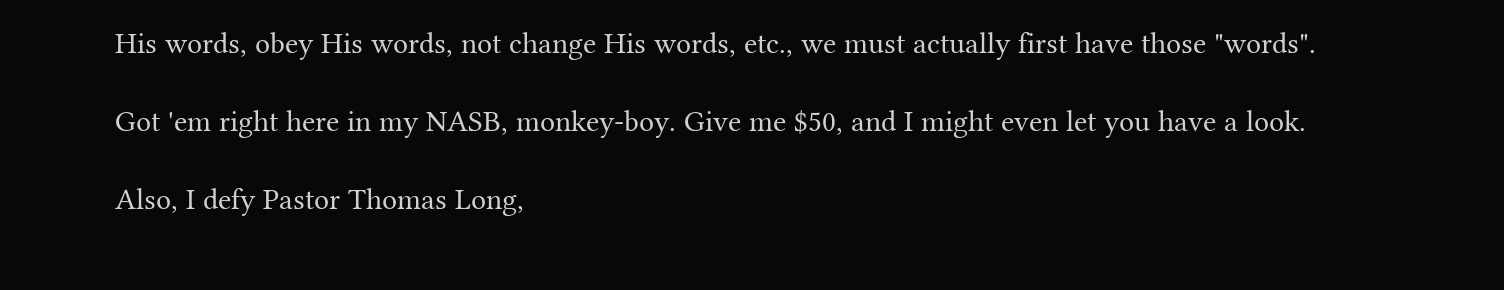His words, obey His words, not change His words, etc., we must actually first have those "words".

Got 'em right here in my NASB, monkey-boy. Give me $50, and I might even let you have a look.

Also, I defy Pastor Thomas Long,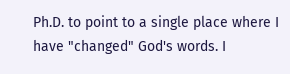Ph.D. to point to a single place where I have "changed" God's words. I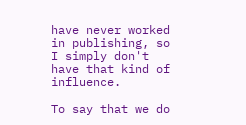have never worked in publishing, so I simply don't have that kind of influence.

To say that we do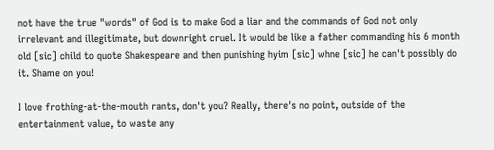not have the true "words" of God is to make God a liar and the commands of God not only irrelevant and illegitimate, but downright cruel. It would be like a father commanding his 6 month old [sic] child to quote Shakespeare and then punishing hyim [sic] whne [sic] he can't possibly do it. Shame on you!

I love frothing-at-the-mouth rants, don't you? Really, there's no point, outside of the entertainment value, to waste any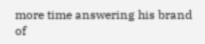more time answering his brand of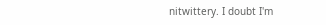nitwittery. I doubt I'm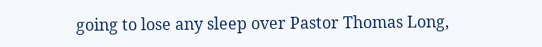going to lose any sleep over Pastor Thomas Long,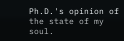Ph.D.'s opinion of the state of my soul.